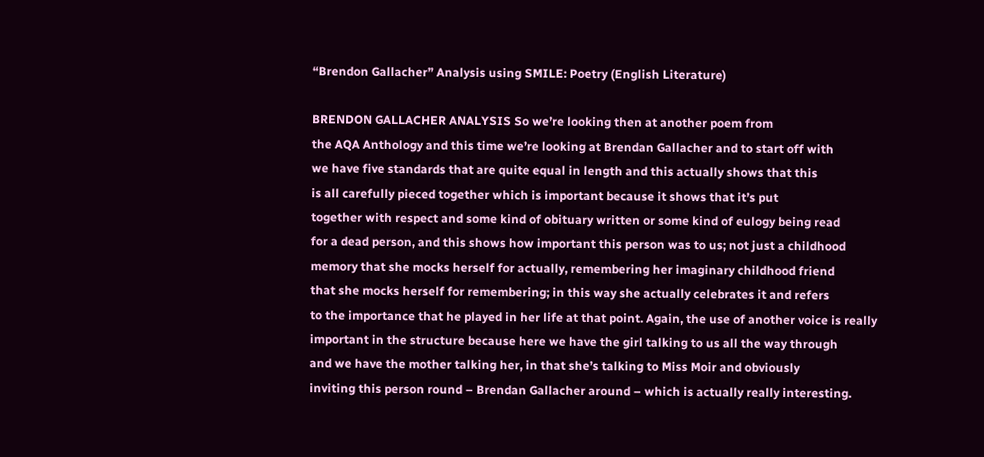“Brendon Gallacher” Analysis using SMILE: Poetry (English Literature)

BRENDON GALLACHER ANALYSIS So we’re looking then at another poem from
the AQA Anthology and this time we’re looking at Brendan Gallacher and to start off with
we have five standards that are quite equal in length and this actually shows that this
is all carefully pieced together which is important because it shows that it’s put
together with respect and some kind of obituary written or some kind of eulogy being read
for a dead person, and this shows how important this person was to us; not just a childhood
memory that she mocks herself for actually, remembering her imaginary childhood friend
that she mocks herself for remembering; in this way she actually celebrates it and refers
to the importance that he played in her life at that point. Again, the use of another voice is really
important in the structure because here we have the girl talking to us all the way through
and we have the mother talking her, in that she’s talking to Miss Moir and obviously
inviting this person round – Brendan Gallacher around – which is actually really interesting.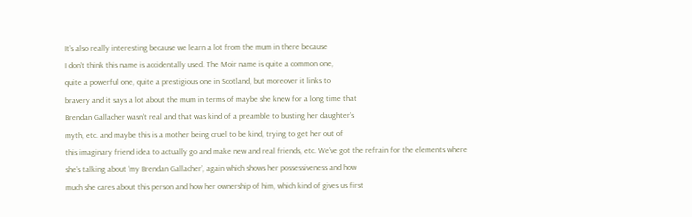It’s also really interesting because we learn a lot from the mum in there because
I don’t think this name is accidentally used. The Moir name is quite a common one,
quite a powerful one, quite a prestigious one in Scotland, but moreover it links to
bravery and it says a lot about the mum in terms of maybe she knew for a long time that
Brendan Gallacher wasn’t real and that was kind of a preamble to busting her daughter’s
myth, etc. and maybe this is a mother being cruel to be kind, trying to get her out of
this imaginary friend idea to actually go and make new and real friends, etc. We’ve got the refrain for the elements where
she’s talking about ‘my Brendan Gallacher’, again which shows her possessiveness and how
much she cares about this person and how her ownership of him, which kind of gives us first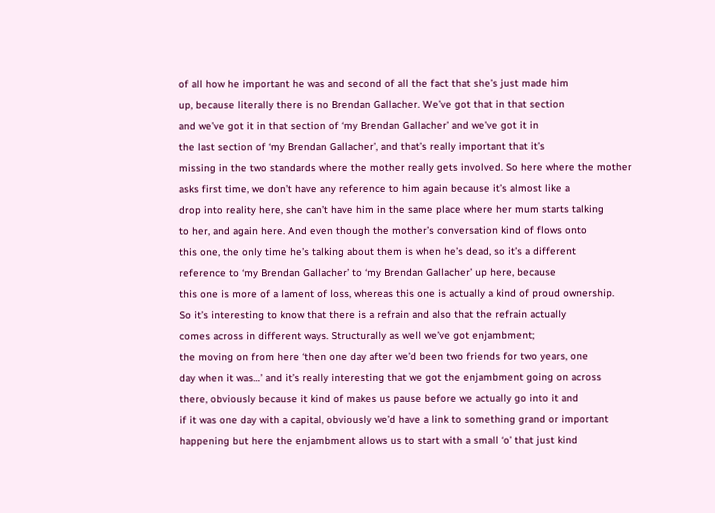of all how he important he was and second of all the fact that she’s just made him
up, because literally there is no Brendan Gallacher. We’ve got that in that section
and we’ve got it in that section of ‘my Brendan Gallacher’ and we’ve got it in
the last section of ‘my Brendan Gallacher’, and that’s really important that it’s
missing in the two standards where the mother really gets involved. So here where the mother
asks first time, we don’t have any reference to him again because it’s almost like a
drop into reality here, she can’t have him in the same place where her mum starts talking
to her, and again here. And even though the mother’s conversation kind of flows onto
this one, the only time he’s talking about them is when he’s dead, so it’s a different
reference to ‘my Brendan Gallacher’ to ‘my Brendan Gallacher’ up here, because
this one is more of a lament of loss, whereas this one is actually a kind of proud ownership.
So it’s interesting to know that there is a refrain and also that the refrain actually
comes across in different ways. Structurally as well we’ve got enjambment;
the moving on from here ‘then one day after we’d been two friends for two years, one
day when it was…’ and it’s really interesting that we got the enjambment going on across
there, obviously because it kind of makes us pause before we actually go into it and
if it was one day with a capital, obviously we’d have a link to something grand or important
happening but here the enjambment allows us to start with a small ‘o’ that just kind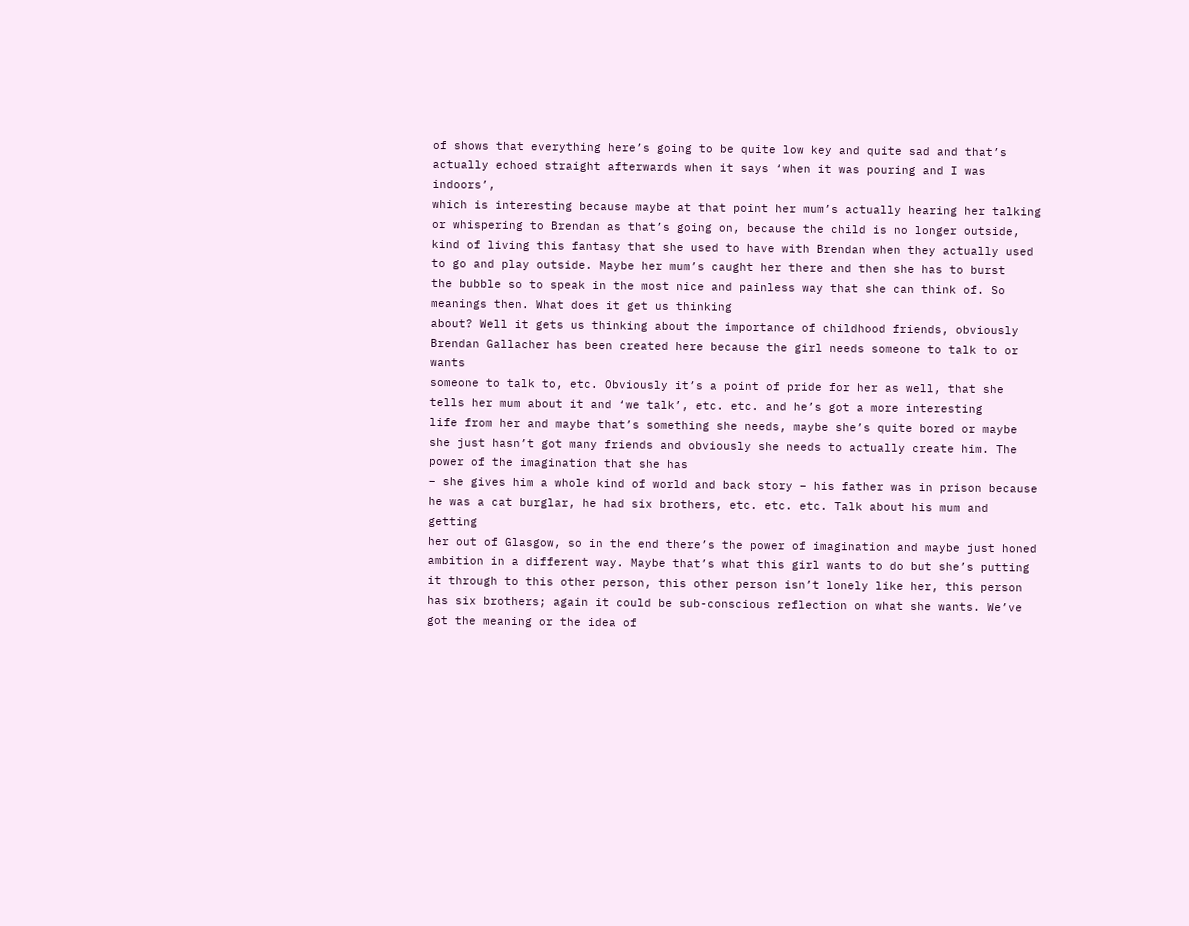of shows that everything here’s going to be quite low key and quite sad and that’s
actually echoed straight afterwards when it says ‘when it was pouring and I was indoors’,
which is interesting because maybe at that point her mum’s actually hearing her talking
or whispering to Brendan as that’s going on, because the child is no longer outside,
kind of living this fantasy that she used to have with Brendan when they actually used
to go and play outside. Maybe her mum’s caught her there and then she has to burst
the bubble so to speak in the most nice and painless way that she can think of. So meanings then. What does it get us thinking
about? Well it gets us thinking about the importance of childhood friends, obviously
Brendan Gallacher has been created here because the girl needs someone to talk to or wants
someone to talk to, etc. Obviously it’s a point of pride for her as well, that she
tells her mum about it and ‘we talk’, etc. etc. and he’s got a more interesting
life from her and maybe that’s something she needs, maybe she’s quite bored or maybe
she just hasn’t got many friends and obviously she needs to actually create him. The power of the imagination that she has
– she gives him a whole kind of world and back story – his father was in prison because
he was a cat burglar, he had six brothers, etc. etc. etc. Talk about his mum and getting
her out of Glasgow, so in the end there’s the power of imagination and maybe just honed
ambition in a different way. Maybe that’s what this girl wants to do but she’s putting
it through to this other person, this other person isn’t lonely like her, this person
has six brothers; again it could be sub-conscious reflection on what she wants. We’ve got the meaning or the idea of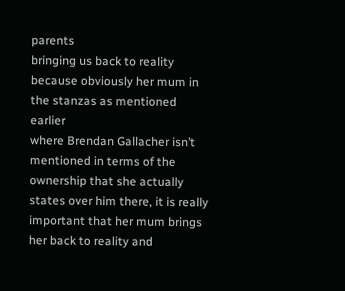parents
bringing us back to reality because obviously her mum in the stanzas as mentioned earlier
where Brendan Gallacher isn’t mentioned in terms of the ownership that she actually
states over him there, it is really important that her mum brings her back to reality and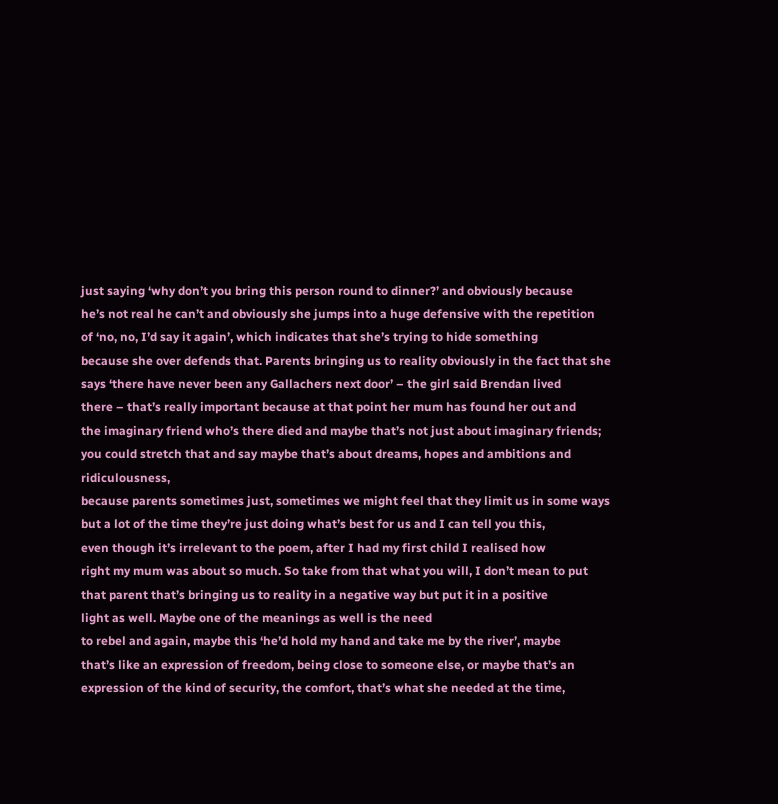just saying ‘why don’t you bring this person round to dinner?’ and obviously because
he’s not real he can’t and obviously she jumps into a huge defensive with the repetition
of ‘no, no, I’d say it again’, which indicates that she’s trying to hide something
because she over defends that. Parents bringing us to reality obviously in the fact that she
says ‘there have never been any Gallachers next door’ – the girl said Brendan lived
there – that’s really important because at that point her mum has found her out and
the imaginary friend who’s there died and maybe that’s not just about imaginary friends;
you could stretch that and say maybe that’s about dreams, hopes and ambitions and ridiculousness,
because parents sometimes just, sometimes we might feel that they limit us in some ways
but a lot of the time they’re just doing what’s best for us and I can tell you this,
even though it’s irrelevant to the poem, after I had my first child I realised how
right my mum was about so much. So take from that what you will, I don’t mean to put
that parent that’s bringing us to reality in a negative way but put it in a positive
light as well. Maybe one of the meanings as well is the need
to rebel and again, maybe this ‘he’d hold my hand and take me by the river’, maybe
that’s like an expression of freedom, being close to someone else, or maybe that’s an
expression of the kind of security, the comfort, that’s what she needed at the time,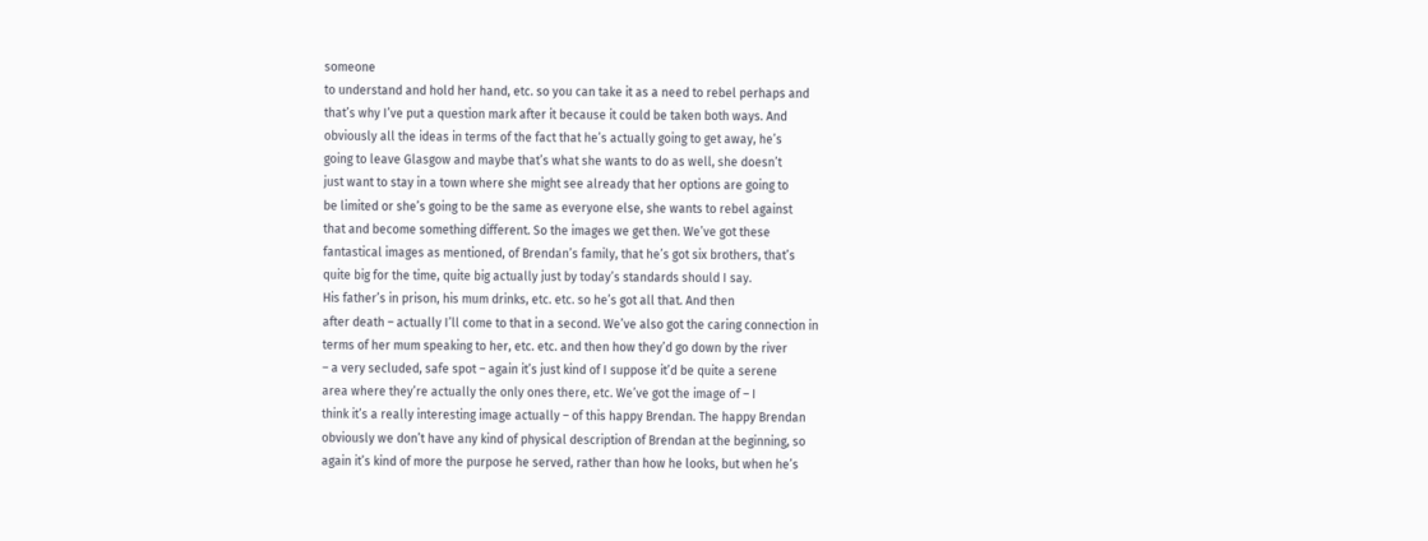someone
to understand and hold her hand, etc. so you can take it as a need to rebel perhaps and
that’s why I’ve put a question mark after it because it could be taken both ways. And
obviously all the ideas in terms of the fact that he’s actually going to get away, he’s
going to leave Glasgow and maybe that’s what she wants to do as well, she doesn’t
just want to stay in a town where she might see already that her options are going to
be limited or she’s going to be the same as everyone else, she wants to rebel against
that and become something different. So the images we get then. We’ve got these
fantastical images as mentioned, of Brendan’s family, that he’s got six brothers, that’s
quite big for the time, quite big actually just by today’s standards should I say.
His father’s in prison, his mum drinks, etc. etc. so he’s got all that. And then
after death – actually I’ll come to that in a second. We’ve also got the caring connection in
terms of her mum speaking to her, etc. etc. and then how they’d go down by the river
– a very secluded, safe spot – again it’s just kind of I suppose it’d be quite a serene
area where they’re actually the only ones there, etc. We’ve got the image of – I
think it’s a really interesting image actually – of this happy Brendan. The happy Brendan
obviously we don’t have any kind of physical description of Brendan at the beginning, so
again it’s kind of more the purpose he served, rather than how he looks, but when he’s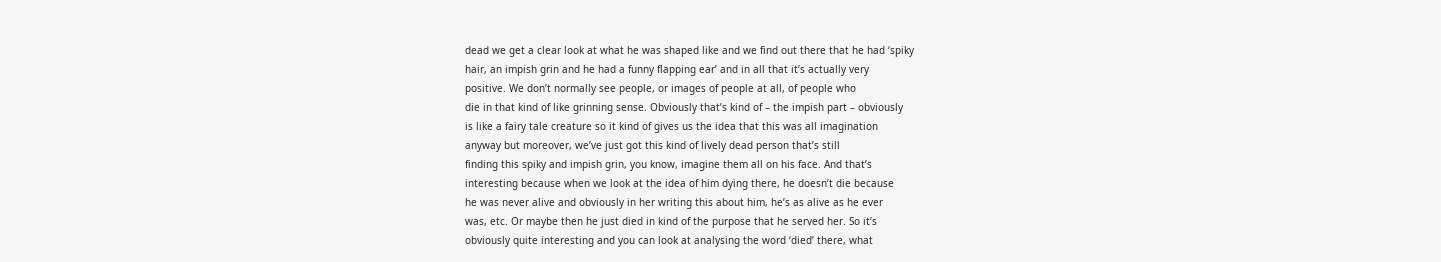dead we get a clear look at what he was shaped like and we find out there that he had ‘spiky
hair, an impish grin and he had a funny flapping ear’ and in all that it’s actually very
positive. We don’t normally see people, or images of people at all, of people who
die in that kind of like grinning sense. Obviously that’s kind of – the impish part – obviously
is like a fairy tale creature so it kind of gives us the idea that this was all imagination
anyway but moreover, we’ve just got this kind of lively dead person that’s still
finding this spiky and impish grin, you know, imagine them all on his face. And that’s
interesting because when we look at the idea of him dying there, he doesn’t die because
he was never alive and obviously in her writing this about him, he’s as alive as he ever
was, etc. Or maybe then he just died in kind of the purpose that he served her. So it’s
obviously quite interesting and you can look at analysing the word ‘died’ there, what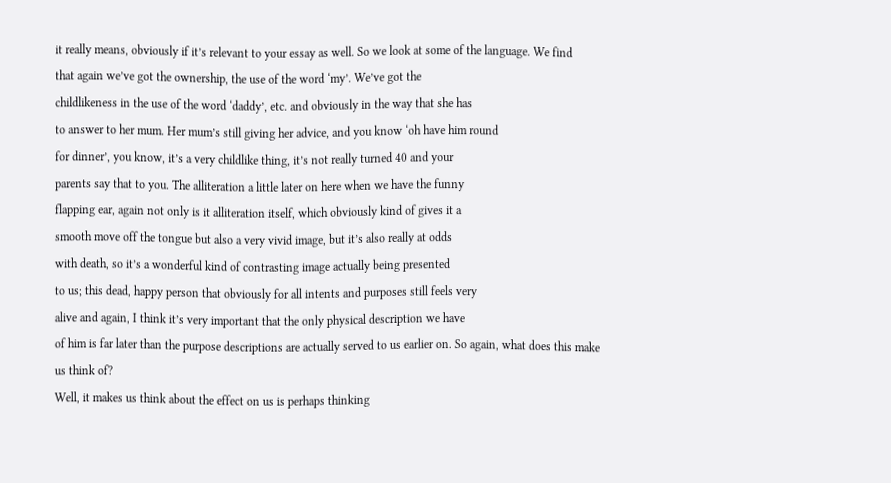it really means, obviously if it’s relevant to your essay as well. So we look at some of the language. We find
that again we’ve got the ownership, the use of the word ‘my’. We’ve got the
childlikeness in the use of the word ‘daddy’, etc. and obviously in the way that she has
to answer to her mum. Her mum’s still giving her advice, and you know ‘oh have him round
for dinner’, you know, it’s a very childlike thing, it’s not really turned 40 and your
parents say that to you. The alliteration a little later on here when we have the funny
flapping ear, again not only is it alliteration itself, which obviously kind of gives it a
smooth move off the tongue but also a very vivid image, but it’s also really at odds
with death, so it’s a wonderful kind of contrasting image actually being presented
to us; this dead, happy person that obviously for all intents and purposes still feels very
alive and again, I think it’s very important that the only physical description we have
of him is far later than the purpose descriptions are actually served to us earlier on. So again, what does this make us think of?
Well, it makes us think about the effect on us is perhaps thinking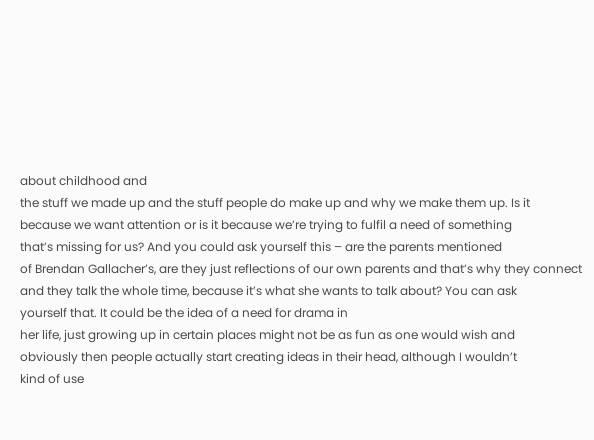about childhood and
the stuff we made up and the stuff people do make up and why we make them up. Is it
because we want attention or is it because we’re trying to fulfil a need of something
that’s missing for us? And you could ask yourself this – are the parents mentioned
of Brendan Gallacher’s, are they just reflections of our own parents and that’s why they connect
and they talk the whole time, because it’s what she wants to talk about? You can ask
yourself that. It could be the idea of a need for drama in
her life, just growing up in certain places might not be as fun as one would wish and
obviously then people actually start creating ideas in their head, although I wouldn’t
kind of use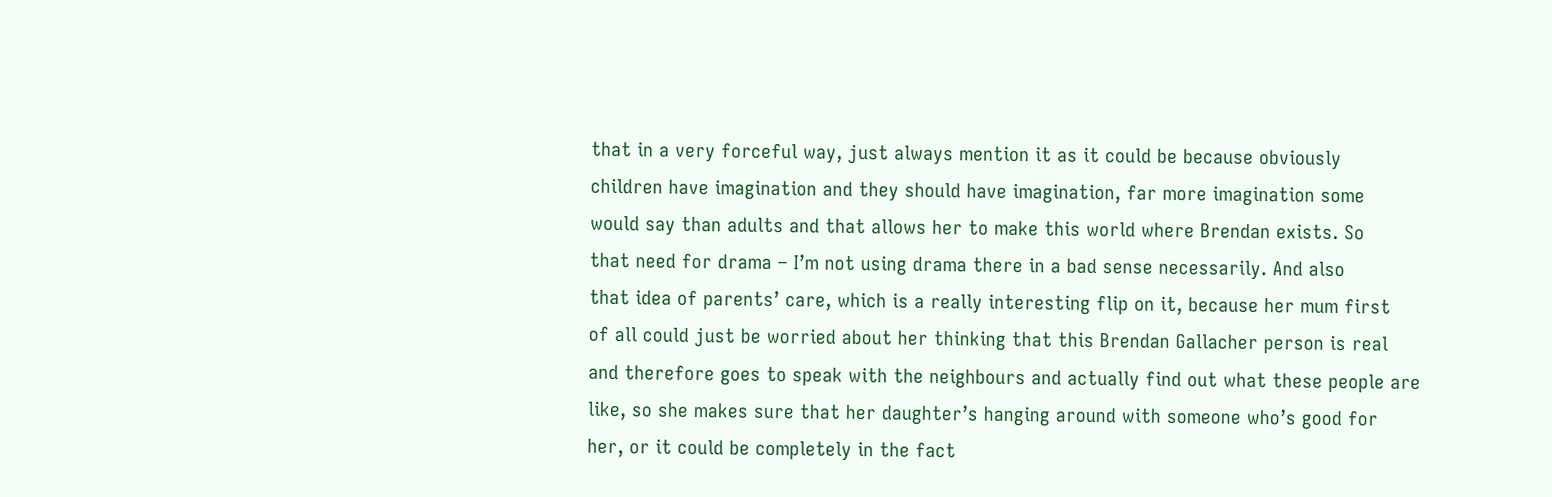that in a very forceful way, just always mention it as it could be because obviously
children have imagination and they should have imagination, far more imagination some
would say than adults and that allows her to make this world where Brendan exists. So
that need for drama – I’m not using drama there in a bad sense necessarily. And also
that idea of parents’ care, which is a really interesting flip on it, because her mum first
of all could just be worried about her thinking that this Brendan Gallacher person is real
and therefore goes to speak with the neighbours and actually find out what these people are
like, so she makes sure that her daughter’s hanging around with someone who’s good for
her, or it could be completely in the fact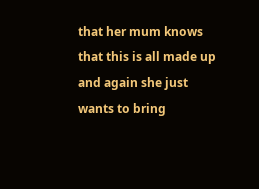that her mum knows that this is all made up
and again she just wants to bring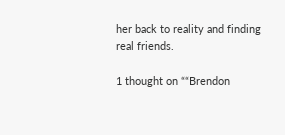her back to reality and finding real friends.

1 thought on ““Brendon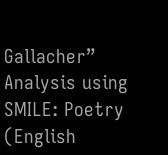Gallacher” Analysis using SMILE: Poetry (English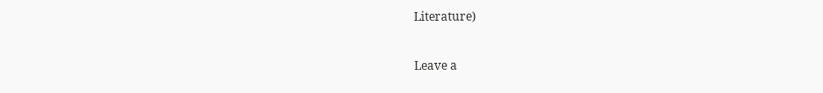Literature)

Leave a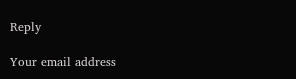Reply

Your email address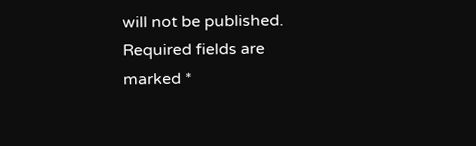will not be published. Required fields are marked *